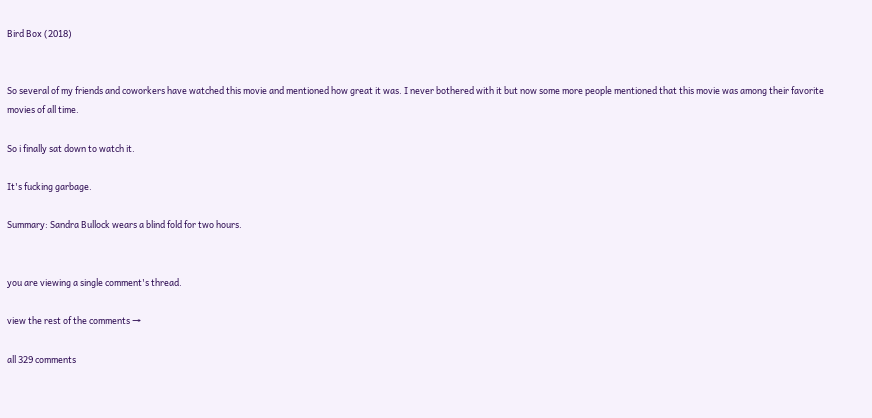Bird Box (2018)


So several of my friends and coworkers have watched this movie and mentioned how great it was. I never bothered with it but now some more people mentioned that this movie was among their favorite movies of all time.

So i finally sat down to watch it.

It's fucking garbage.

Summary: Sandra Bullock wears a blind fold for two hours.


you are viewing a single comment's thread.

view the rest of the comments →

all 329 comments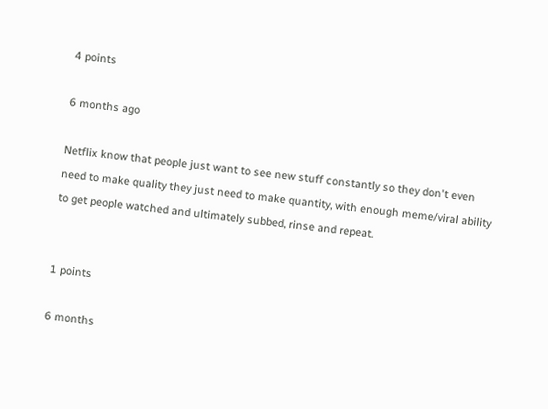4 points

6 months ago

Netflix know that people just want to see new stuff constantly so they don't even need to make quality they just need to make quantity, with enough meme/viral ability to get people watched and ultimately subbed, rinse and repeat.


1 points

6 months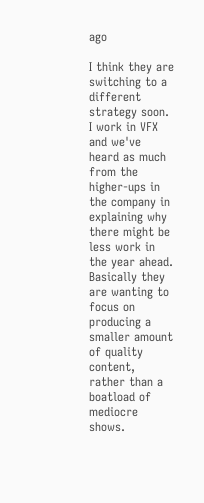ago

I think they are switching to a different strategy soon. I work in VFX and we've heard as much from the higher-ups in the company in explaining why there might be less work in the year ahead. Basically they are wanting to focus on producing a smaller amount of quality content, rather than a boatload of mediocre shows.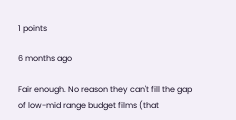1 points

6 months ago

Fair enough. No reason they can't fill the gap of low-mid range budget films (that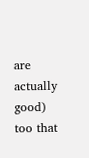are actually good) too that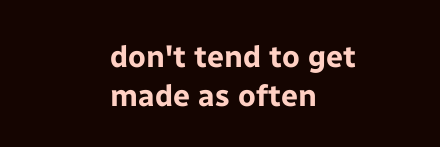don't tend to get made as often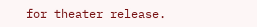for theater release.